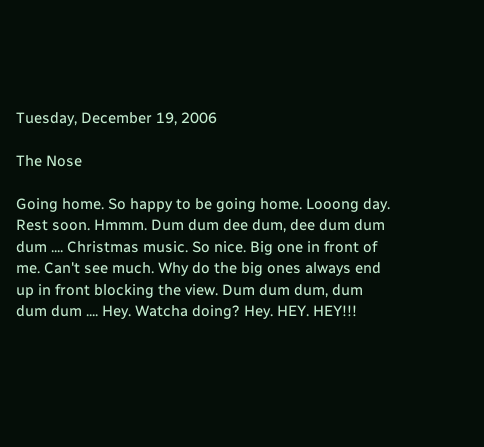Tuesday, December 19, 2006

The Nose

Going home. So happy to be going home. Looong day. Rest soon. Hmmm. Dum dum dee dum, dee dum dum dum .... Christmas music. So nice. Big one in front of me. Can't see much. Why do the big ones always end up in front blocking the view. Dum dum dum, dum dum dum .... Hey. Watcha doing? Hey. HEY. HEY!!!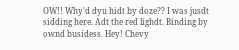OW!! Why'd dyu hidt by doze?? I was jusdt sidding here. Adt the red lighdt. Binding by ownd busidess. Hey! Chevy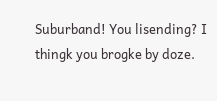Suburband! You lisending? I thingk you brogke by doze.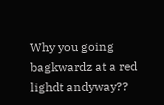Why you going bagkwardz at a red lighdt andyway??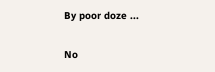By poor doze ...

No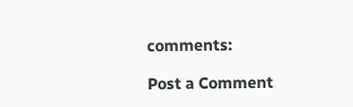comments:

Post a Comment